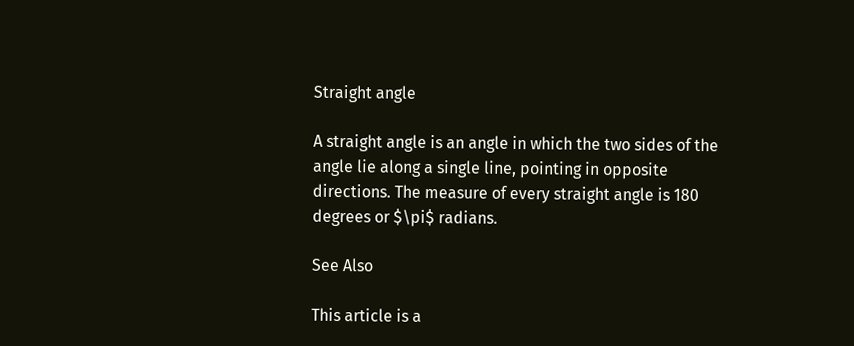Straight angle

A straight angle is an angle in which the two sides of the angle lie along a single line, pointing in opposite directions. The measure of every straight angle is 180 degrees or $\pi$ radians.

See Also

This article is a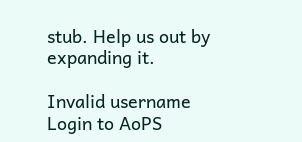stub. Help us out by expanding it.

Invalid username
Login to AoPS